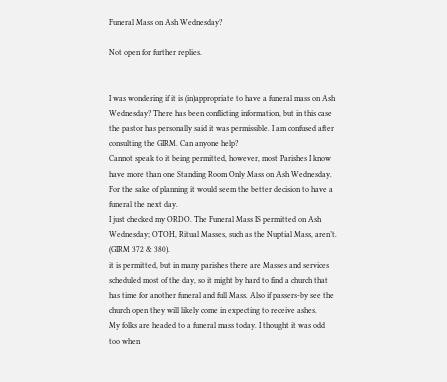Funeral Mass on Ash Wednesday?

Not open for further replies.


I was wondering if it is (in)appropriate to have a funeral mass on Ash Wednesday? There has been conflicting information, but in this case the pastor has personally said it was permissible. I am confused after consulting the GIRM. Can anyone help?
Cannot speak to it being permitted, however, most Parishes I know have more than one Standing Room Only Mass on Ash Wednesday. For the sake of planning it would seem the better decision to have a funeral the next day.
I just checked my ORDO. The Funeral Mass IS permitted on Ash Wednesday; OTOH, Ritual Masses, such as the Nuptial Mass, aren’t. (GIRM 372 & 380).
it is permitted, but in many parishes there are Masses and services scheduled most of the day, so it might by hard to find a church that has time for another funeral and full Mass. Also if passers-by see the church open they will likely come in expecting to receive ashes.
My folks are headed to a funeral mass today. I thought it was odd too when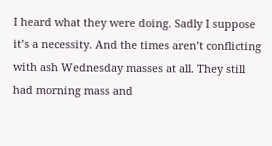I heard what they were doing. Sadly I suppose it’s a necessity. And the times aren’t conflicting with ash Wednesday masses at all. They still had morning mass and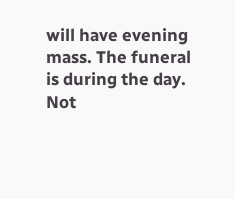will have evening mass. The funeral is during the day.
Not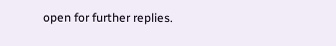open for further replies.